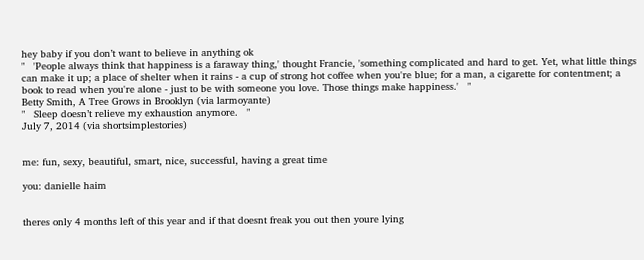hey baby if you don’t want to believe in anything ok
"   'People always think that happiness is a faraway thing,' thought Francie, 'something complicated and hard to get. Yet, what little things can make it up; a place of shelter when it rains - a cup of strong hot coffee when you're blue; for a man, a cigarette for contentment; a book to read when you're alone - just to be with someone you love. Those things make happiness.'   "
Betty Smith, A Tree Grows in Brooklyn (via larmoyante)
"   Sleep doesn’t relieve my exhaustion anymore.   "
July 7, 2014 (via shortsimplestories)


me: fun, sexy, beautiful, smart, nice, successful, having a great time

you: danielle haim


theres only 4 months left of this year and if that doesnt freak you out then youre lying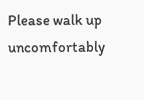Please walk up uncomfortably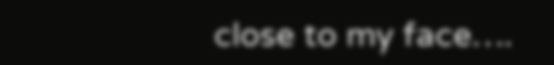close to my face….